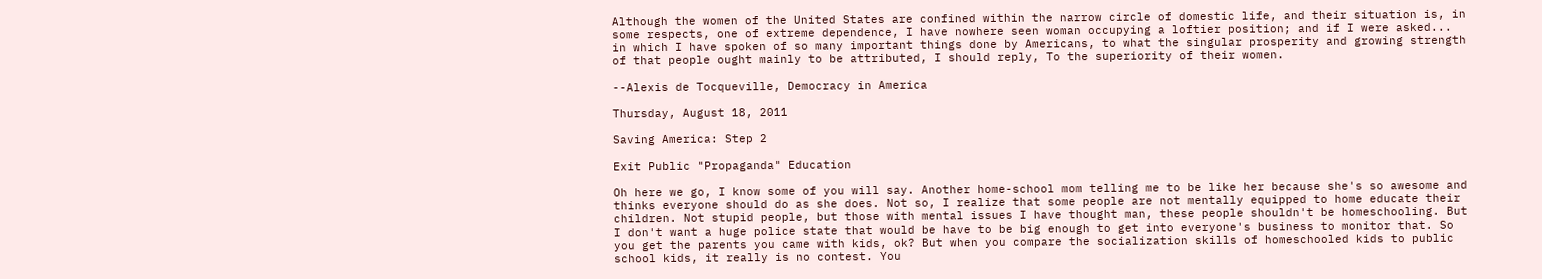Although the women of the United States are confined within the narrow circle of domestic life, and their situation is, in some respects, one of extreme dependence, I have nowhere seen woman occupying a loftier position; and if I were asked... in which I have spoken of so many important things done by Americans, to what the singular prosperity and growing strength of that people ought mainly to be attributed, I should reply, To the superiority of their women.

--Alexis de Tocqueville, Democracy in America

Thursday, August 18, 2011

Saving America: Step 2

Exit Public "Propaganda" Education

Oh here we go, I know some of you will say. Another home-school mom telling me to be like her because she's so awesome and thinks everyone should do as she does. Not so, I realize that some people are not mentally equipped to home educate their children. Not stupid people, but those with mental issues I have thought man, these people shouldn't be homeschooling. But I don't want a huge police state that would be have to be big enough to get into everyone's business to monitor that. So you get the parents you came with kids, ok? But when you compare the socialization skills of homeschooled kids to public school kids, it really is no contest. You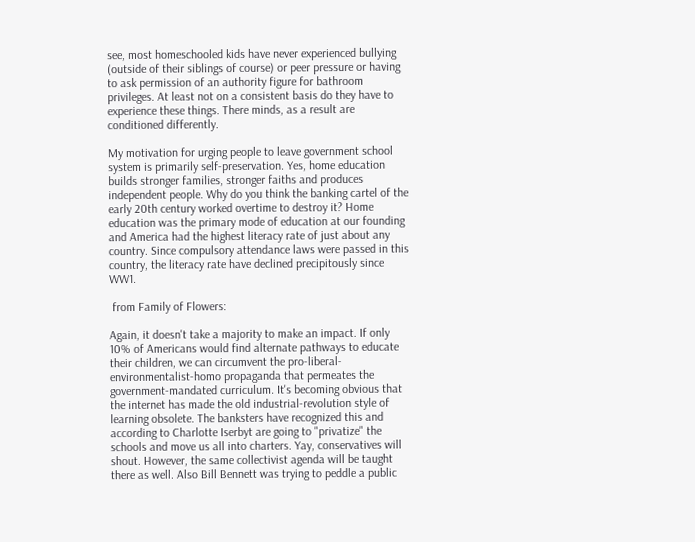see, most homeschooled kids have never experienced bullying (outside of their siblings of course) or peer pressure or having to ask permission of an authority figure for bathroom privileges. At least not on a consistent basis do they have to experience these things. There minds, as a result are conditioned differently.

My motivation for urging people to leave government school system is primarily self-preservation. Yes, home education builds stronger families, stronger faiths and produces independent people. Why do you think the banking cartel of the early 20th century worked overtime to destroy it? Home education was the primary mode of education at our founding and America had the highest literacy rate of just about any country. Since compulsory attendance laws were passed in this country, the literacy rate have declined precipitously since WW1.

 from Family of Flowers:

Again, it doesn't take a majority to make an impact. If only 10% of Americans would find alternate pathways to educate their children, we can circumvent the pro-liberal-environmentalist-homo propaganda that permeates the government-mandated curriculum. It's becoming obvious that the internet has made the old industrial-revolution style of learning obsolete. The banksters have recognized this and according to Charlotte Iserbyt are going to "privatize" the schools and move us all into charters. Yay, conservatives will shout. However, the same collectivist agenda will be taught there as well. Also Bill Bennett was trying to peddle a public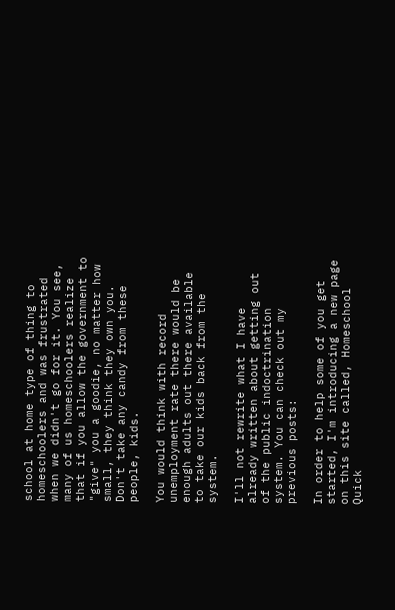school at home type of thing to homeschoolers and was frustrated when we didn't go for it. You see, many of us homeschoolers realize that if you allow the government to "give" you a goodie, no matter how small, they think they own you. Don't take any candy from these people, kids.

You would think with record unemployment rate there would be enough adults out there available to take our kids back from the system.

I'll not rewrite what I have already written about getting out of the public indoctrination system. You can check out my previous posts:

In order to help some of you get started, I'm introducing a new page on this site called, Homeschool Quick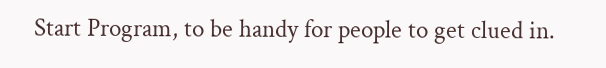Start Program, to be handy for people to get clued in.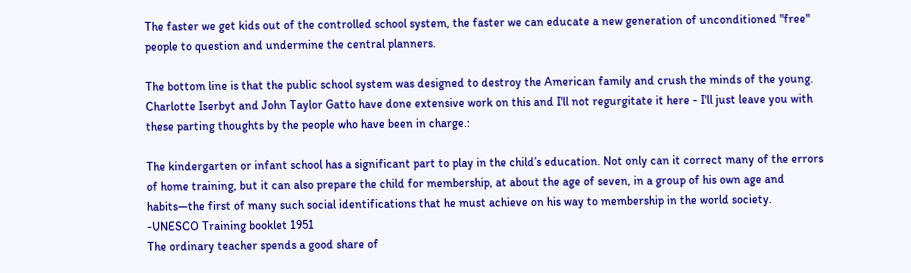The faster we get kids out of the controlled school system, the faster we can educate a new generation of unconditioned "free" people to question and undermine the central planners.

The bottom line is that the public school system was designed to destroy the American family and crush the minds of the young. Charlotte Iserbyt and John Taylor Gatto have done extensive work on this and I'll not regurgitate it here - I'll just leave you with these parting thoughts by the people who have been in charge.:

The kindergarten or infant school has a significant part to play in the child’s education. Not only can it correct many of the errors of home training, but it can also prepare the child for membership, at about the age of seven, in a group of his own age and habits—the first of many such social identifications that he must achieve on his way to membership in the world society.
-UNESCO Training booklet 1951
The ordinary teacher spends a good share of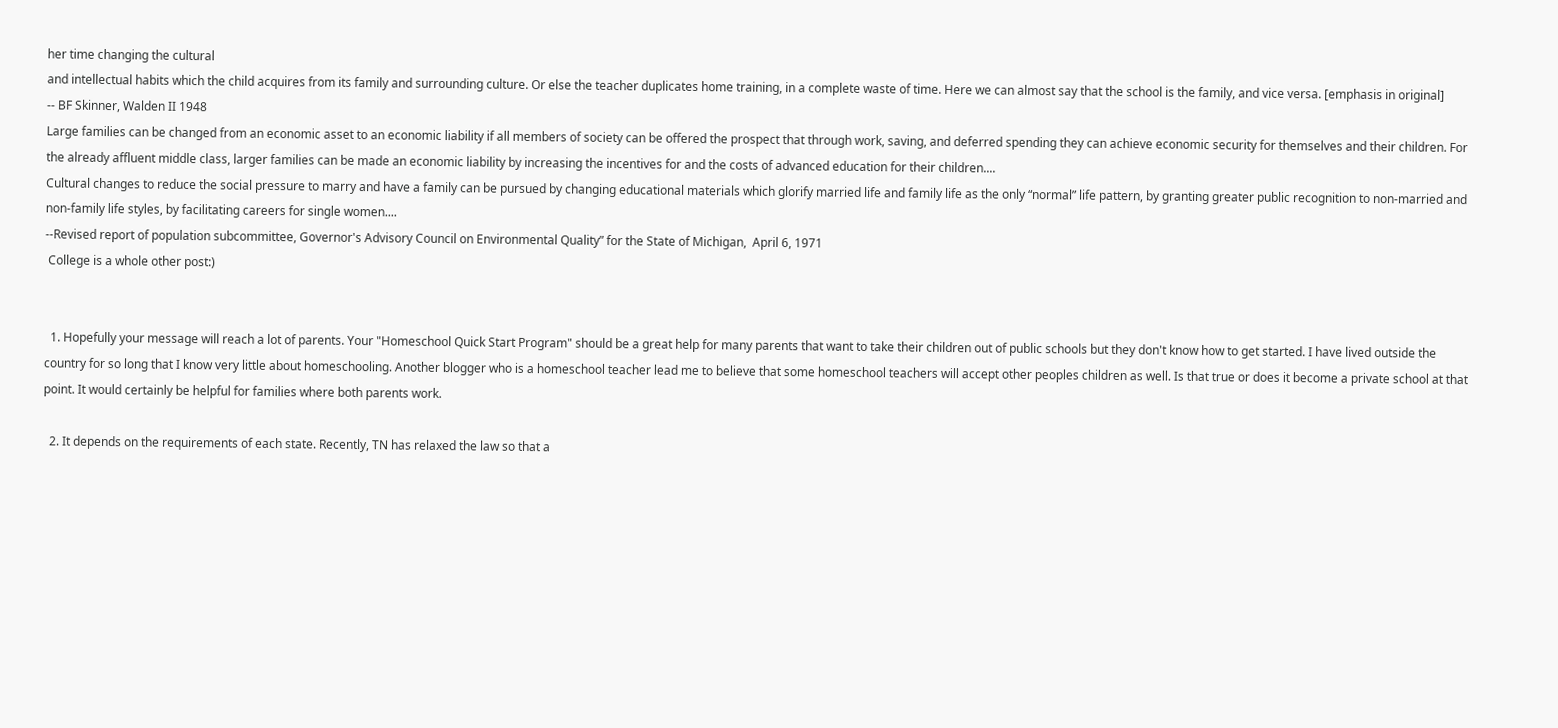her time changing the cultural
and intellectual habits which the child acquires from its family and surrounding culture. Or else the teacher duplicates home training, in a complete waste of time. Here we can almost say that the school is the family, and vice versa. [emphasis in original]
-- BF Skinner, Walden II 1948
Large families can be changed from an economic asset to an economic liability if all members of society can be offered the prospect that through work, saving, and deferred spending they can achieve economic security for themselves and their children. For the already affluent middle class, larger families can be made an economic liability by increasing the incentives for and the costs of advanced education for their children....
Cultural changes to reduce the social pressure to marry and have a family can be pursued by changing educational materials which glorify married life and family life as the only “normal” life pattern, by granting greater public recognition to non-married and non-family life styles, by facilitating careers for single women....
--Revised report of population subcommittee, Governor's Advisory Council on Environmental Quality” for the State of Michigan,  April 6, 1971
 College is a whole other post:)


  1. Hopefully your message will reach a lot of parents. Your "Homeschool Quick Start Program" should be a great help for many parents that want to take their children out of public schools but they don't know how to get started. I have lived outside the country for so long that I know very little about homeschooling. Another blogger who is a homeschool teacher lead me to believe that some homeschool teachers will accept other peoples children as well. Is that true or does it become a private school at that point. It would certainly be helpful for families where both parents work.

  2. It depends on the requirements of each state. Recently, TN has relaxed the law so that a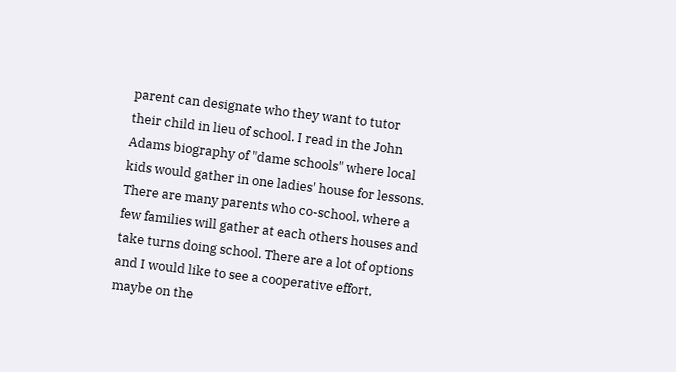parent can designate who they want to tutor their child in lieu of school. I read in the John Adams biography of "dame schools" where local kids would gather in one ladies' house for lessons. There are many parents who co-school, where a few families will gather at each others houses and take turns doing school. There are a lot of options and I would like to see a cooperative effort, maybe on the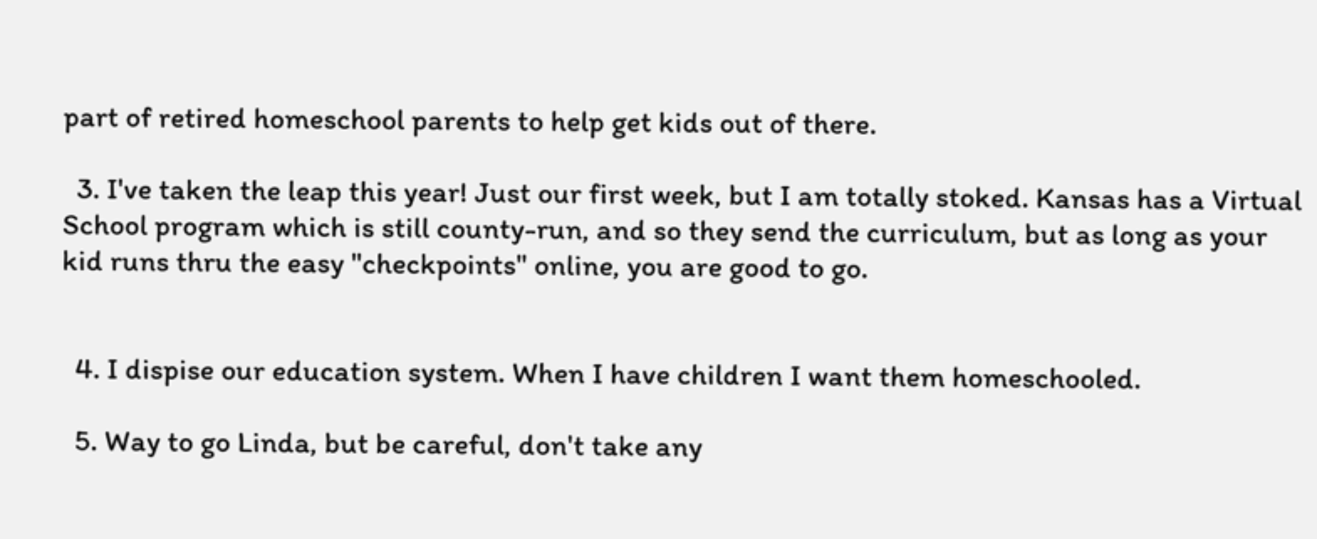part of retired homeschool parents to help get kids out of there.

  3. I've taken the leap this year! Just our first week, but I am totally stoked. Kansas has a Virtual School program which is still county-run, and so they send the curriculum, but as long as your kid runs thru the easy "checkpoints" online, you are good to go.


  4. I dispise our education system. When I have children I want them homeschooled.

  5. Way to go Linda, but be careful, don't take any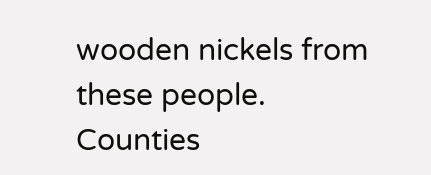wooden nickels from these people. Counties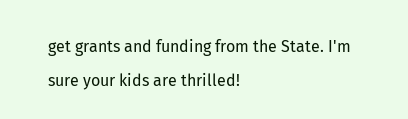get grants and funding from the State. I'm sure your kids are thrilled!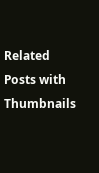Related Posts with Thumbnails